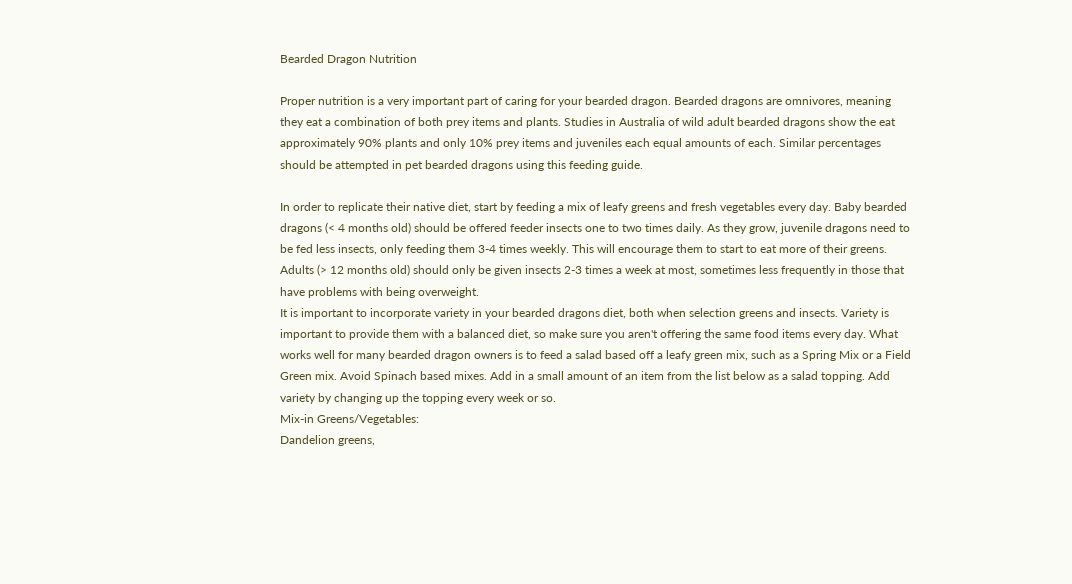Bearded Dragon Nutrition

Proper nutrition is a very important part of caring for your bearded dragon. Bearded dragons are omnivores, meaning they eat a combination of both prey items and plants. Studies in Australia of wild adult bearded dragons show the eat approximately 90% plants and only 10% prey items and juveniles each equal amounts of each. Similar percentages should be attempted in pet bearded dragons using this feeding guide.

In order to replicate their native diet, start by feeding a mix of leafy greens and fresh vegetables every day. Baby bearded dragons (< 4 months old) should be offered feeder insects one to two times daily. As they grow, juvenile dragons need to be fed less insects, only feeding them 3-4 times weekly. This will encourage them to start to eat more of their greens. Adults (> 12 months old) should only be given insects 2-3 times a week at most, sometimes less frequently in those that have problems with being overweight.
It is important to incorporate variety in your bearded dragons diet, both when selection greens and insects. Variety is important to provide them with a balanced diet, so make sure you aren't offering the same food items every day. What works well for many bearded dragon owners is to feed a salad based off a leafy green mix, such as a Spring Mix or a Field Green mix. Avoid Spinach based mixes. Add in a small amount of an item from the list below as a salad topping. Add variety by changing up the topping every week or so.
Mix-in Greens/Vegetables:
Dandelion greens,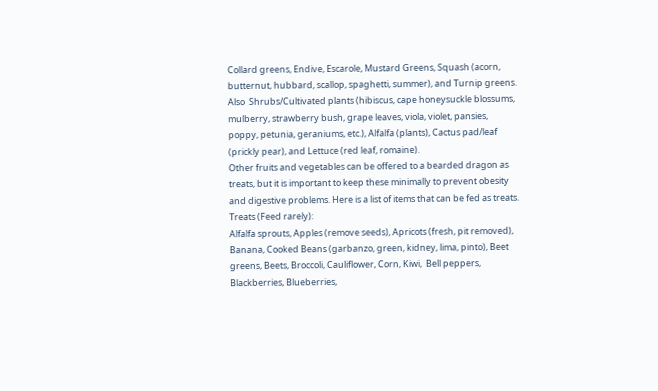Collard greens, Endive, Escarole, Mustard Greens, Squash (acorn, butternut, hubbard, scallop, spaghetti, summer), and Turnip greens. Also  Shrubs/Cultivated plants (hibiscus, cape honeysuckle blossums, mulberry, strawberry bush, grape leaves, viola, violet, pansies, poppy, petunia, geraniums, etc.), Alfalfa (plants), Cactus pad/leaf (prickly pear), and Lettuce (red leaf, romaine).
Other fruits and vegetables can be offered to a bearded dragon as treats, but it is important to keep these minimally to prevent obesity and digestive problems. Here is a list of items that can be fed as treats.
Treats (Feed rarely):
Alfalfa sprouts, Apples (remove seeds), Apricots (fresh, pit removed), Banana, Cooked Beans (garbanzo, green, kidney, lima, pinto), Beet greens, Beets, Broccoli, Cauliflower, Corn, Kiwi,  Bell peppers, Blackberries, Blueberries,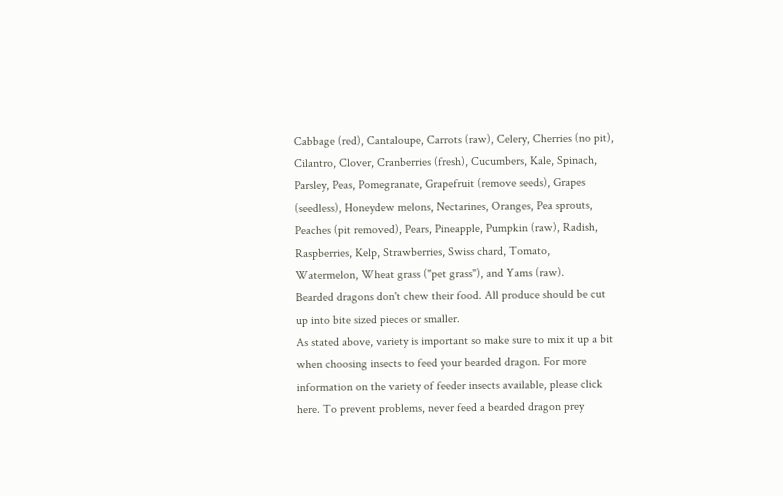Cabbage (red), Cantaloupe, Carrots (raw), Celery, Cherries (no pit), Cilantro, Clover, Cranberries (fresh), Cucumbers, Kale, Spinach, Parsley, Peas, Pomegranate, Grapefruit (remove seeds), Grapes (seedless), Honeydew melons, Nectarines, Oranges, Pea sprouts, Peaches (pit removed), Pears, Pineapple, Pumpkin (raw), Radish, Raspberries, Kelp, Strawberries, Swiss chard, Tomato, Watermelon, Wheat grass ("pet grass"), and Yams (raw).
Bearded dragons don't chew their food. All produce should be cut up into bite sized pieces or smaller.
As stated above, variety is important so make sure to mix it up a bit when choosing insects to feed your bearded dragon. For more information on the variety of feeder insects available, please click here. To prevent problems, never feed a bearded dragon prey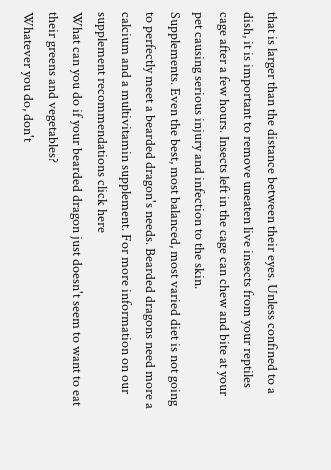that is larger than the distance between their eyes. Unless confined to a dish, it is important to remove uneaten live insects from your reptiles cage after a few hours. Insects left in the cage can chew and bite at your pet causing serious injury and infection to the skin.
Supplements. Even the best, most balanced, most varied diet is not going to perfectly meet a bearded dragon's needs. Bearded dragons need more a calcium and a multivitamin supplement. For more information on our supplement recommendations click here
What can you do if your bearded dragon just doesn't seem to want to eat their greens and vegetables?
Whatever you do, don't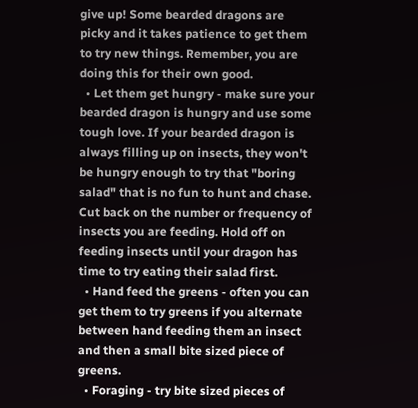give up! Some bearded dragons are picky and it takes patience to get them to try new things. Remember, you are doing this for their own good.
  • Let them get hungry - make sure your bearded dragon is hungry and use some tough love. If your bearded dragon is always filling up on insects, they won't be hungry enough to try that "boring salad" that is no fun to hunt and chase. Cut back on the number or frequency of insects you are feeding. Hold off on feeding insects until your dragon has time to try eating their salad first.
  • Hand feed the greens - often you can get them to try greens if you alternate between hand feeding them an insect and then a small bite sized piece of greens.
  • Foraging - try bite sized pieces of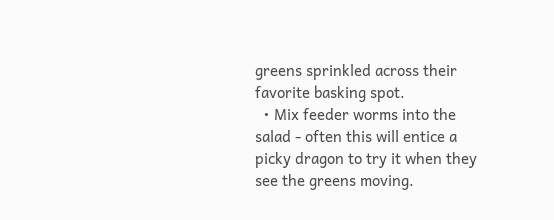greens sprinkled across their favorite basking spot.
  • Mix feeder worms into the salad - often this will entice a picky dragon to try it when they see the greens moving.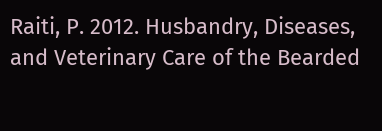Raiti, P. 2012. Husbandry, Diseases, and Veterinary Care of the Bearded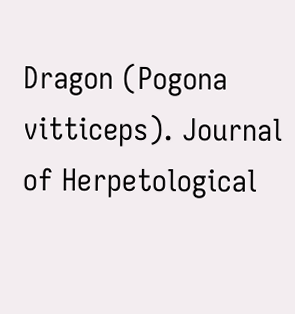Dragon (Pogona vitticeps). Journal of Herpetological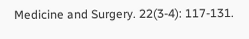Medicine and Surgery. 22(3-4): 117-131.